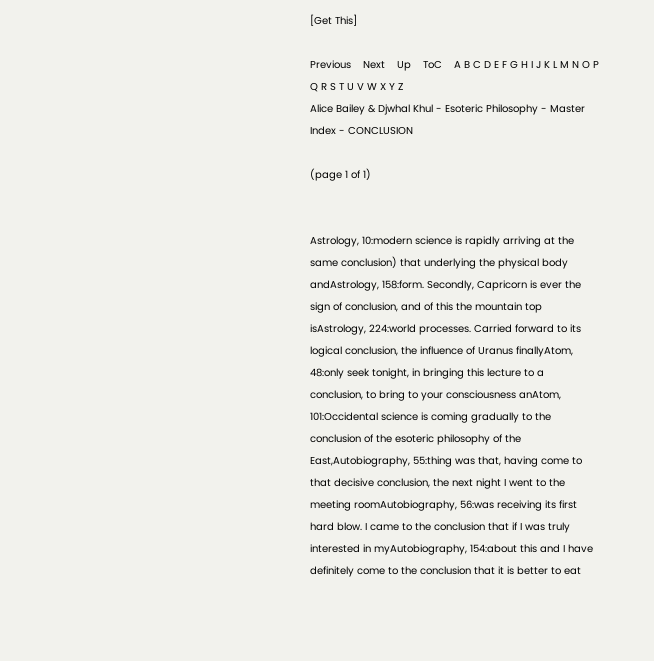[Get This]

Previous    Next    Up    ToC    A B C D E F G H I J K L M N O P Q R S T U V W X Y Z
Alice Bailey & Djwhal Khul - Esoteric Philosophy - Master Index - CONCLUSION

(page 1 of 1)


Astrology, 10:modern science is rapidly arriving at the same conclusion) that underlying the physical body andAstrology, 158:form. Secondly, Capricorn is ever the sign of conclusion, and of this the mountain top isAstrology, 224:world processes. Carried forward to its logical conclusion, the influence of Uranus finallyAtom, 48:only seek tonight, in bringing this lecture to a conclusion, to bring to your consciousness anAtom, 101:Occidental science is coming gradually to the conclusion of the esoteric philosophy of the East,Autobiography, 55:thing was that, having come to that decisive conclusion, the next night I went to the meeting roomAutobiography, 56:was receiving its first hard blow. I came to the conclusion that if I was truly interested in myAutobiography, 154:about this and I have definitely come to the conclusion that it is better to eat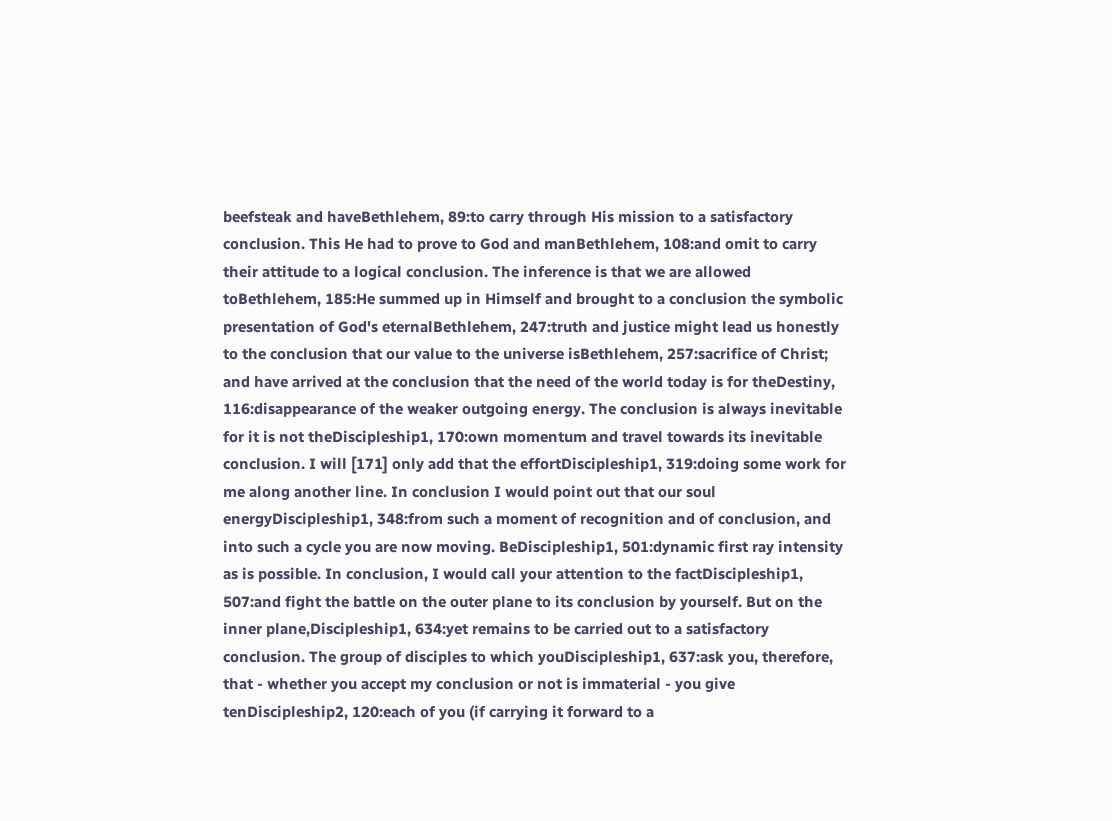beefsteak and haveBethlehem, 89:to carry through His mission to a satisfactory conclusion. This He had to prove to God and manBethlehem, 108:and omit to carry their attitude to a logical conclusion. The inference is that we are allowed toBethlehem, 185:He summed up in Himself and brought to a conclusion the symbolic presentation of God's eternalBethlehem, 247:truth and justice might lead us honestly to the conclusion that our value to the universe isBethlehem, 257:sacrifice of Christ; and have arrived at the conclusion that the need of the world today is for theDestiny, 116:disappearance of the weaker outgoing energy. The conclusion is always inevitable for it is not theDiscipleship1, 170:own momentum and travel towards its inevitable conclusion. I will [171] only add that the effortDiscipleship1, 319:doing some work for me along another line. In conclusion I would point out that our soul energyDiscipleship1, 348:from such a moment of recognition and of conclusion, and into such a cycle you are now moving. BeDiscipleship1, 501:dynamic first ray intensity as is possible. In conclusion, I would call your attention to the factDiscipleship1, 507:and fight the battle on the outer plane to its conclusion by yourself. But on the inner plane,Discipleship1, 634:yet remains to be carried out to a satisfactory conclusion. The group of disciples to which youDiscipleship1, 637:ask you, therefore, that - whether you accept my conclusion or not is immaterial - you give tenDiscipleship2, 120:each of you (if carrying it forward to a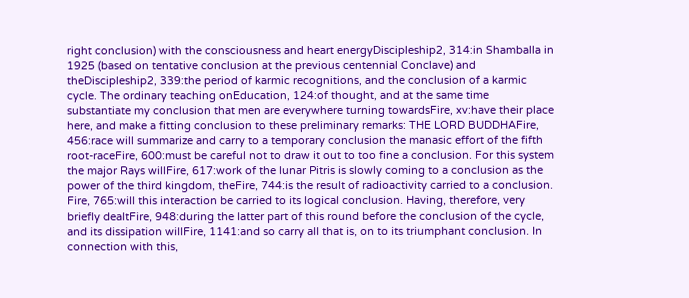right conclusion) with the consciousness and heart energyDiscipleship2, 314:in Shamballa in 1925 (based on tentative conclusion at the previous centennial Conclave) and theDiscipleship2, 339:the period of karmic recognitions, and the conclusion of a karmic cycle. The ordinary teaching onEducation, 124:of thought, and at the same time substantiate my conclusion that men are everywhere turning towardsFire, xv:have their place here, and make a fitting conclusion to these preliminary remarks: THE LORD BUDDHAFire, 456:race will summarize and carry to a temporary conclusion the manasic effort of the fifth root-raceFire, 600:must be careful not to draw it out to too fine a conclusion. For this system the major Rays willFire, 617:work of the lunar Pitris is slowly coming to a conclusion as the power of the third kingdom, theFire, 744:is the result of radioactivity carried to a conclusion. Fire, 765:will this interaction be carried to its logical conclusion. Having, therefore, very briefly dealtFire, 948:during the latter part of this round before the conclusion of the cycle, and its dissipation willFire, 1141:and so carry all that is, on to its triumphant conclusion. In connection with this,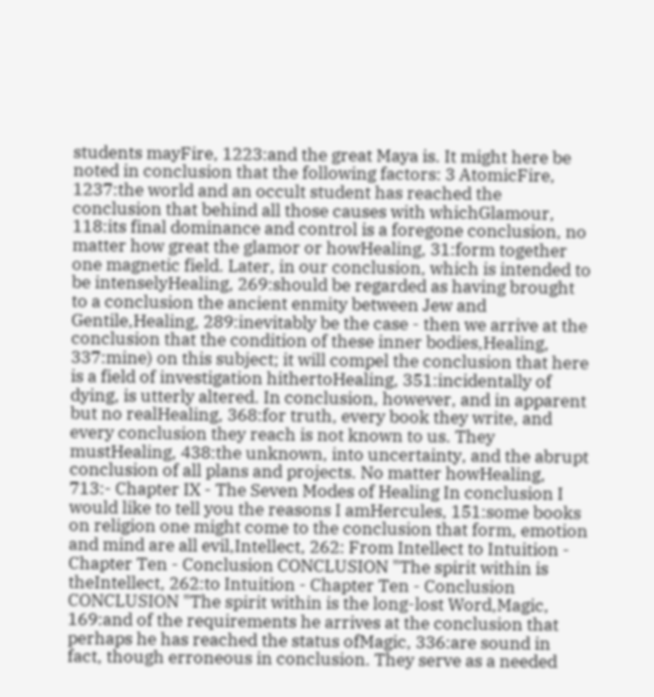students mayFire, 1223:and the great Maya is. It might here be noted in conclusion that the following factors: 3 AtomicFire, 1237:the world and an occult student has reached the conclusion that behind all those causes with whichGlamour, 118:its final dominance and control is a foregone conclusion, no matter how great the glamor or howHealing, 31:form together one magnetic field. Later, in our conclusion, which is intended to be intenselyHealing, 269:should be regarded as having brought to a conclusion the ancient enmity between Jew and Gentile,Healing, 289:inevitably be the case - then we arrive at the conclusion that the condition of these inner bodies,Healing, 337:mine) on this subject; it will compel the conclusion that here is a field of investigation hithertoHealing, 351:incidentally of dying, is utterly altered. In conclusion, however, and in apparent but no realHealing, 368:for truth, every book they write, and every conclusion they reach is not known to us. They mustHealing, 438:the unknown, into uncertainty, and the abrupt conclusion of all plans and projects. No matter howHealing, 713:- Chapter IX - The Seven Modes of Healing In conclusion I would like to tell you the reasons I amHercules, 151:some books on religion one might come to the conclusion that form, emotion and mind are all evil,Intellect, 262: From Intellect to Intuition - Chapter Ten - Conclusion CONCLUSION "The spirit within is theIntellect, 262:to Intuition - Chapter Ten - Conclusion CONCLUSION "The spirit within is the long-lost Word,Magic, 169:and of the requirements he arrives at the conclusion that perhaps he has reached the status ofMagic, 336:are sound in fact, though erroneous in conclusion. They serve as a needed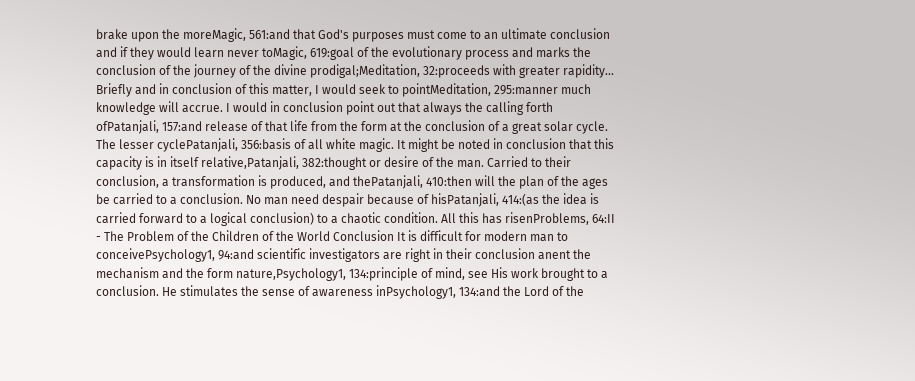brake upon the moreMagic, 561:and that God's purposes must come to an ultimate conclusion and if they would learn never toMagic, 619:goal of the evolutionary process and marks the conclusion of the journey of the divine prodigal;Meditation, 32:proceeds with greater rapidity... Briefly and in conclusion of this matter, I would seek to pointMeditation, 295:manner much knowledge will accrue. I would in conclusion point out that always the calling forth ofPatanjali, 157:and release of that life from the form at the conclusion of a great solar cycle. The lesser cyclePatanjali, 356:basis of all white magic. It might be noted in conclusion that this capacity is in itself relative,Patanjali, 382:thought or desire of the man. Carried to their conclusion, a transformation is produced, and thePatanjali, 410:then will the plan of the ages be carried to a conclusion. No man need despair because of hisPatanjali, 414:(as the idea is carried forward to a logical conclusion) to a chaotic condition. All this has risenProblems, 64:II - The Problem of the Children of the World Conclusion It is difficult for modern man to conceivePsychology1, 94:and scientific investigators are right in their conclusion anent the mechanism and the form nature,Psychology1, 134:principle of mind, see His work brought to a conclusion. He stimulates the sense of awareness inPsychology1, 134:and the Lord of the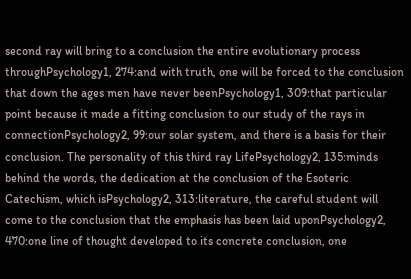second ray will bring to a conclusion the entire evolutionary process throughPsychology1, 274:and with truth, one will be forced to the conclusion that down the ages men have never beenPsychology1, 309:that particular point because it made a fitting conclusion to our study of the rays in connectionPsychology2, 99:our solar system, and there is a basis for their conclusion. The personality of this third ray LifePsychology2, 135:minds behind the words, the dedication at the conclusion of the Esoteric Catechism, which isPsychology2, 313:literature, the careful student will come to the conclusion that the emphasis has been laid uponPsychology2, 470:one line of thought developed to its concrete conclusion, one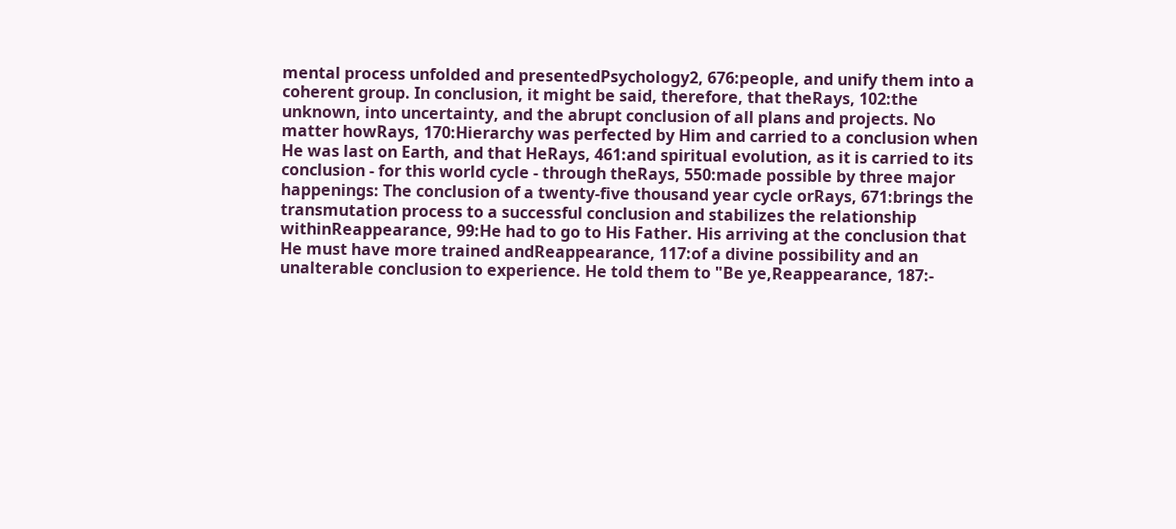mental process unfolded and presentedPsychology2, 676:people, and unify them into a coherent group. In conclusion, it might be said, therefore, that theRays, 102:the unknown, into uncertainty, and the abrupt conclusion of all plans and projects. No matter howRays, 170:Hierarchy was perfected by Him and carried to a conclusion when He was last on Earth, and that HeRays, 461:and spiritual evolution, as it is carried to its conclusion - for this world cycle - through theRays, 550:made possible by three major happenings: The conclusion of a twenty-five thousand year cycle orRays, 671:brings the transmutation process to a successful conclusion and stabilizes the relationship withinReappearance, 99:He had to go to His Father. His arriving at the conclusion that He must have more trained andReappearance, 117:of a divine possibility and an unalterable conclusion to experience. He told them to "Be ye,Reappearance, 187:-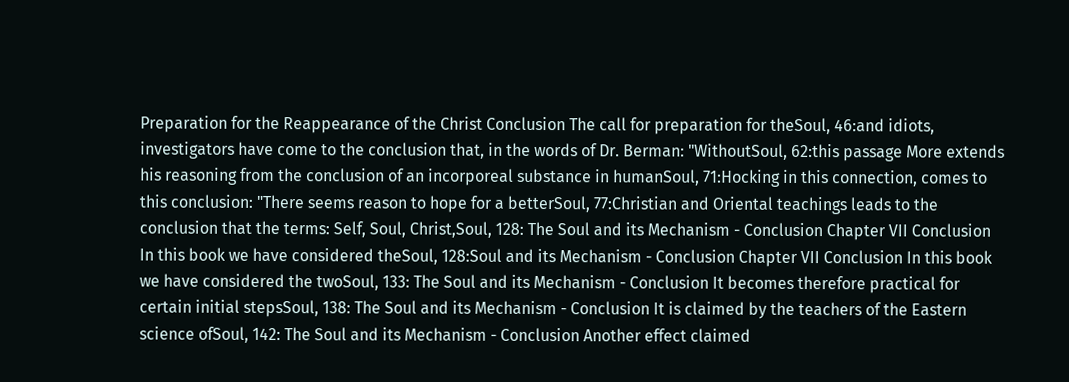Preparation for the Reappearance of the Christ Conclusion The call for preparation for theSoul, 46:and idiots, investigators have come to the conclusion that, in the words of Dr. Berman: "WithoutSoul, 62:this passage More extends his reasoning from the conclusion of an incorporeal substance in humanSoul, 71:Hocking in this connection, comes to this conclusion: "There seems reason to hope for a betterSoul, 77:Christian and Oriental teachings leads to the conclusion that the terms: Self, Soul, Christ,Soul, 128: The Soul and its Mechanism - Conclusion Chapter VII Conclusion In this book we have considered theSoul, 128:Soul and its Mechanism - Conclusion Chapter VII Conclusion In this book we have considered the twoSoul, 133: The Soul and its Mechanism - Conclusion It becomes therefore practical for certain initial stepsSoul, 138: The Soul and its Mechanism - Conclusion It is claimed by the teachers of the Eastern science ofSoul, 142: The Soul and its Mechanism - Conclusion Another effect claimed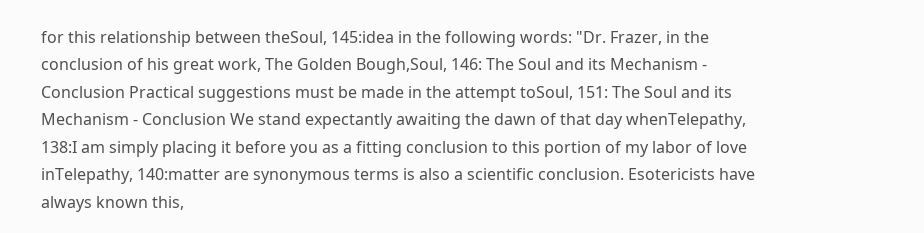for this relationship between theSoul, 145:idea in the following words: "Dr. Frazer, in the conclusion of his great work, The Golden Bough,Soul, 146: The Soul and its Mechanism - Conclusion Practical suggestions must be made in the attempt toSoul, 151: The Soul and its Mechanism - Conclusion We stand expectantly awaiting the dawn of that day whenTelepathy, 138:I am simply placing it before you as a fitting conclusion to this portion of my labor of love inTelepathy, 140:matter are synonymous terms is also a scientific conclusion. Esotericists have always known this,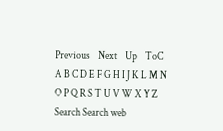Previous    Next    Up    ToC    A B C D E F G H I J K L M N O P Q R S T U V W X Y Z
Search Search web